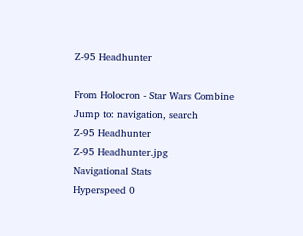Z-95 Headhunter

From Holocron - Star Wars Combine
Jump to: navigation, search
Z-95 Headhunter
Z-95 Headhunter.jpg
Navigational Stats
Hyperspeed 0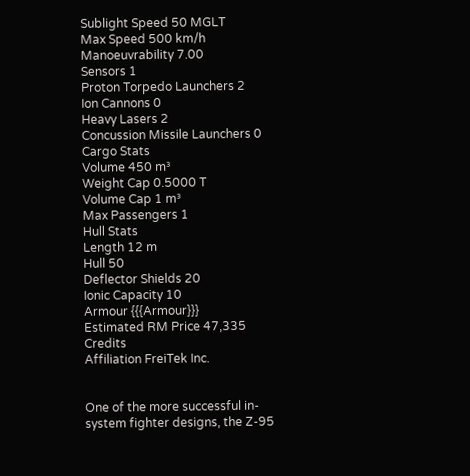Sublight Speed 50 MGLT
Max Speed 500 km/h
Manoeuvrability 7.00
Sensors 1
Proton Torpedo Launchers 2
Ion Cannons 0
Heavy Lasers 2
Concussion Missile Launchers 0
Cargo Stats
Volume 450 m³
Weight Cap 0.5000 T
Volume Cap 1 m³
Max Passengers 1
Hull Stats
Length 12 m
Hull 50
Deflector Shields 20
Ionic Capacity 10
Armour {{{Armour}}}
Estimated RM Price 47,335 Credits
Affiliation FreiTek Inc.


One of the more successful in-system fighter designs, the Z-95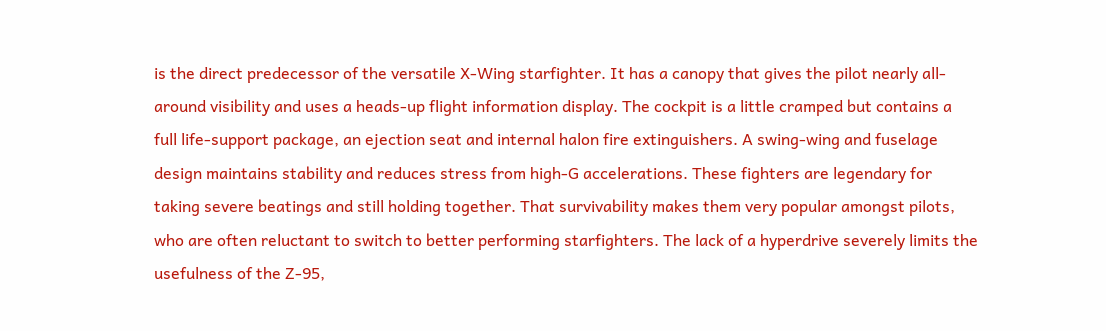is the direct predecessor of the versatile X-Wing starfighter. It has a canopy that gives the pilot nearly all-around visibility and uses a heads-up flight information display. The cockpit is a little cramped but contains a full life-support package, an ejection seat and internal halon fire extinguishers. A swing-wing and fuselage design maintains stability and reduces stress from high-G accelerations. These fighters are legendary for taking severe beatings and still holding together. That survivability makes them very popular amongst pilots, who are often reluctant to switch to better performing starfighters. The lack of a hyperdrive severely limits the usefulness of the Z-95,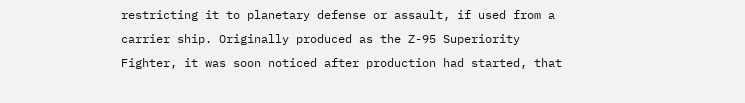restricting it to planetary defense or assault, if used from a carrier ship. Originally produced as the Z-95 Superiority Fighter, it was soon noticed after production had started, that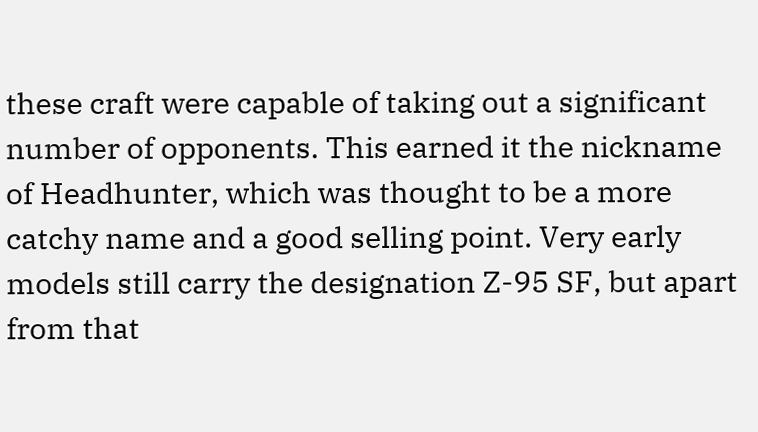these craft were capable of taking out a significant number of opponents. This earned it the nickname of Headhunter, which was thought to be a more catchy name and a good selling point. Very early models still carry the designation Z-95 SF, but apart from that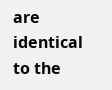are identical to the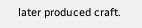later produced craft.